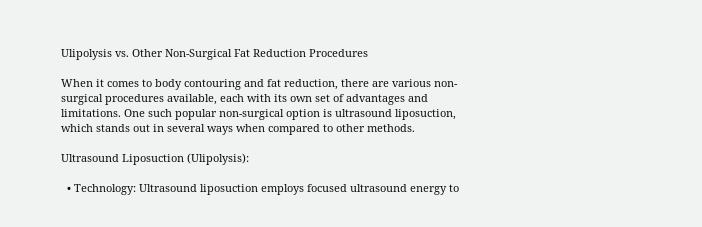Ulipolysis vs. Other Non-Surgical Fat Reduction Procedures

When it comes to body contouring and fat reduction, there are various non-surgical procedures available, each with its own set of advantages and limitations. One such popular non-surgical option is ultrasound liposuction, which stands out in several ways when compared to other methods.

Ultrasound Liposuction (Ulipolysis):

  • Technology: Ultrasound liposuction employs focused ultrasound energy to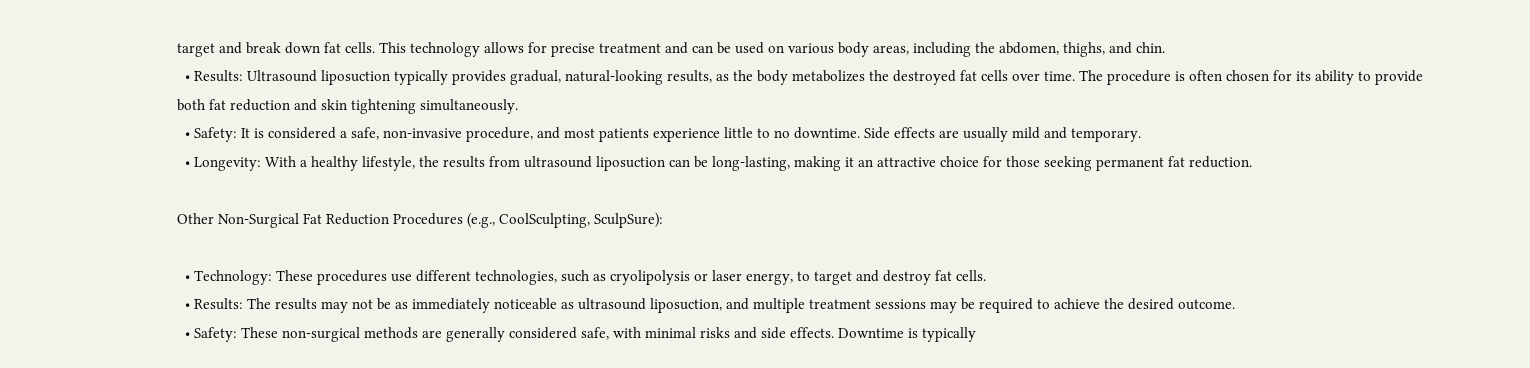target and break down fat cells. This technology allows for precise treatment and can be used on various body areas, including the abdomen, thighs, and chin.
  • Results: Ultrasound liposuction typically provides gradual, natural-looking results, as the body metabolizes the destroyed fat cells over time. The procedure is often chosen for its ability to provide both fat reduction and skin tightening simultaneously.
  • Safety: It is considered a safe, non-invasive procedure, and most patients experience little to no downtime. Side effects are usually mild and temporary.
  • Longevity: With a healthy lifestyle, the results from ultrasound liposuction can be long-lasting, making it an attractive choice for those seeking permanent fat reduction.

Other Non-Surgical Fat Reduction Procedures (e.g., CoolSculpting, SculpSure):

  • Technology: These procedures use different technologies, such as cryolipolysis or laser energy, to target and destroy fat cells.
  • Results: The results may not be as immediately noticeable as ultrasound liposuction, and multiple treatment sessions may be required to achieve the desired outcome.
  • Safety: These non-surgical methods are generally considered safe, with minimal risks and side effects. Downtime is typically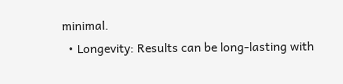minimal.
  • Longevity: Results can be long-lasting with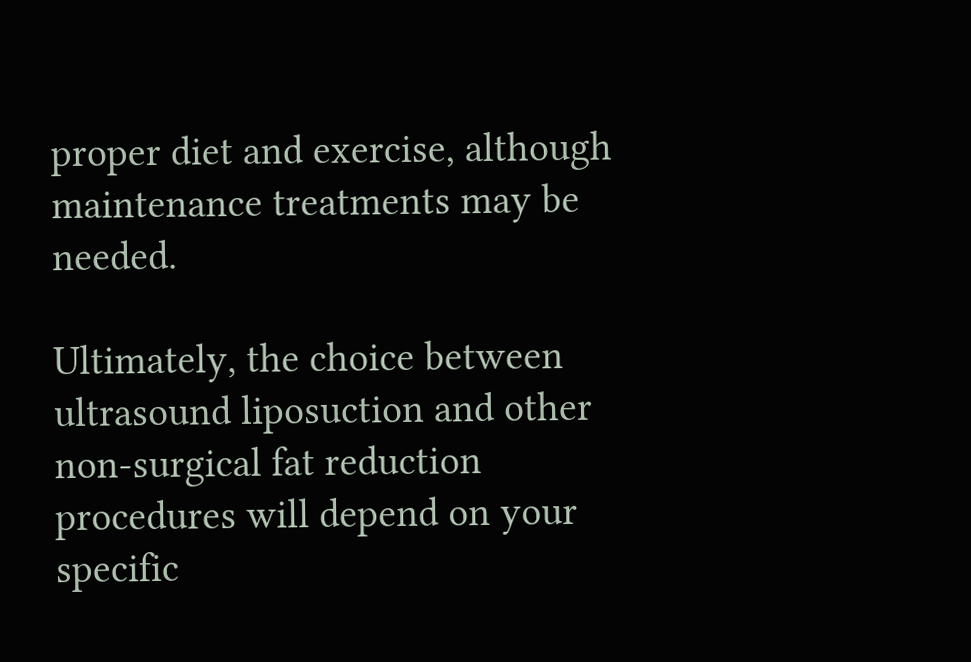proper diet and exercise, although maintenance treatments may be needed.

Ultimately, the choice between ultrasound liposuction and other non-surgical fat reduction procedures will depend on your specific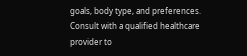goals, body type, and preferences. Consult with a qualified healthcare provider to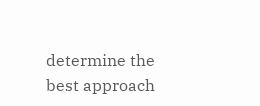determine the best approach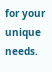for your unique needs.